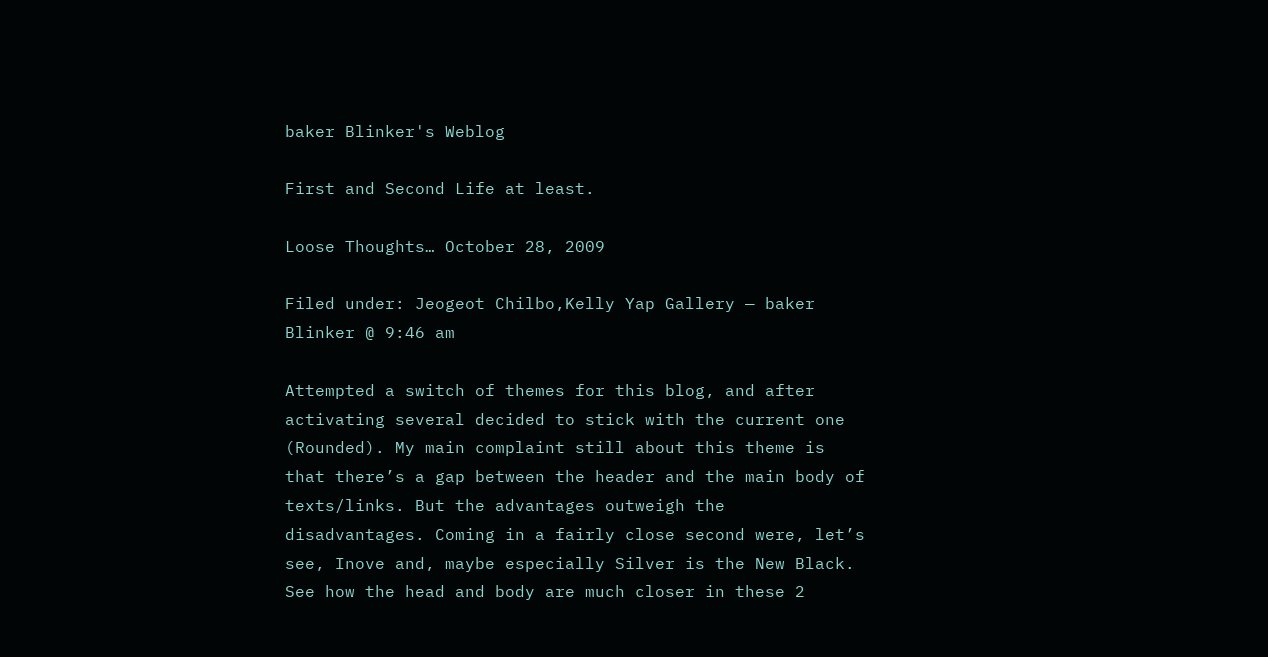baker Blinker's Weblog

First and Second Life at least.

Loose Thoughts… October 28, 2009

Filed under: Jeogeot Chilbo,Kelly Yap Gallery — baker Blinker @ 9:46 am

Attempted a switch of themes for this blog, and after activating several decided to stick with the current one (Rounded). My main complaint still about this theme is that there’s a gap between the header and the main body of texts/links. But the advantages outweigh the disadvantages. Coming in a fairly close second were, let’s see, Inove and, maybe especially Silver is the New Black. See how the head and body are much closer in these 2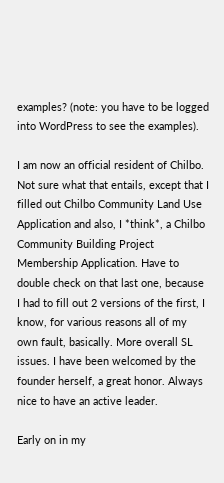examples? (note: you have to be logged into WordPress to see the examples).

I am now an official resident of Chilbo. Not sure what that entails, except that I filled out Chilbo Community Land Use Application and also, I *think*, a Chilbo Community Building Project Membership Application. Have to double check on that last one, because I had to fill out 2 versions of the first, I know, for various reasons all of my own fault, basically. More overall SL issues. I have been welcomed by the founder herself, a great honor. Always nice to have an active leader.

Early on in my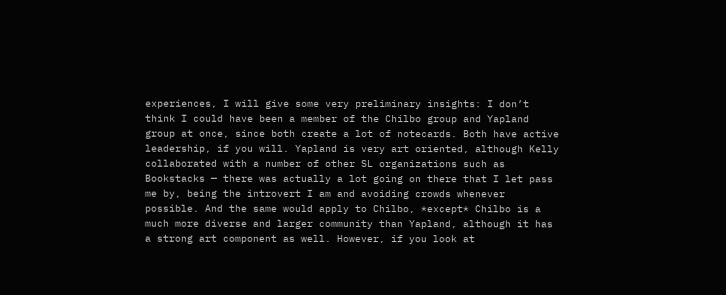experiences, I will give some very preliminary insights: I don’t think I could have been a member of the Chilbo group and Yapland group at once, since both create a lot of notecards. Both have active leadership, if you will. Yapland is very art oriented, although Kelly collaborated with a number of other SL organizations such as Bookstacks — there was actually a lot going on there that I let pass me by, being the introvert I am and avoiding crowds whenever possible. And the same would apply to Chilbo, *except* Chilbo is a much more diverse and larger community than Yapland, although it has a strong art component as well. However, if you look at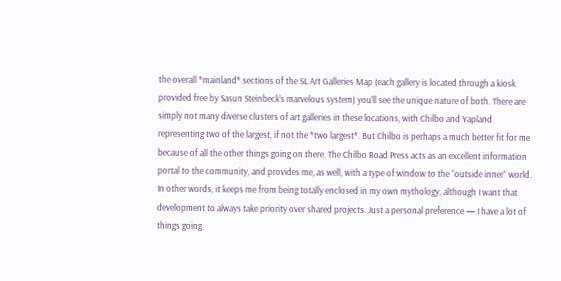the overall *mainland* sections of the SL Art Galleries Map (each gallery is located through a kiosk provided free by Sasun Steinbeck’s marvelous system) you’ll see the unique nature of both. There are simply not many diverse clusters of art galleries in these locations, with Chilbo and Yapland representing two of the largest, if not the *two largest*. But Chilbo is perhaps a much better fit for me because of all the other things going on there. The Chilbo Road Press acts as an excellent information portal to the community, and provides me, as well, with a type of window to the “outside inner” world. In other words, it keeps me from being totally enclosed in my own mythology, although I want that development to always take priority over shared projects. Just a personal preference — I have a lot of things going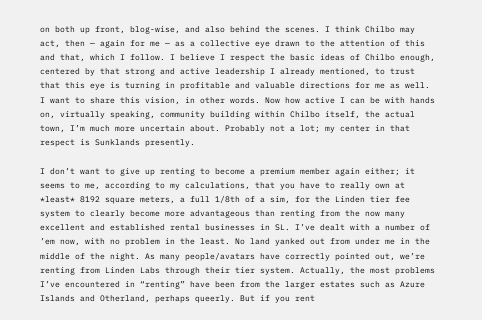on both up front, blog-wise, and also behind the scenes. I think Chilbo may act, then — again for me — as a collective eye drawn to the attention of this and that, which I follow. I believe I respect the basic ideas of Chilbo enough, centered by that strong and active leadership I already mentioned, to trust that this eye is turning in profitable and valuable directions for me as well. I want to share this vision, in other words. Now how active I can be with hands on, virtually speaking, community building within Chilbo itself, the actual town, I’m much more uncertain about. Probably not a lot; my center in that respect is Sunklands presently.

I don’t want to give up renting to become a premium member again either; it seems to me, according to my calculations, that you have to really own at *least* 8192 square meters, a full 1/8th of a sim, for the Linden tier fee system to clearly become more advantageous than renting from the now many excellent and established rental businesses in SL. I’ve dealt with a number of ’em now, with no problem in the least. No land yanked out from under me in the middle of the night. As many people/avatars have correctly pointed out, we’re renting from Linden Labs through their tier system. Actually, the most problems I’ve encountered in “renting” have been from the larger estates such as Azure Islands and Otherland, perhaps queerly. But if you rent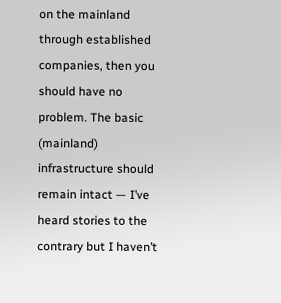on the mainland through established companies, then you should have no problem. The basic (mainland) infrastructure should remain intact — I’ve heard stories to the contrary but I haven’t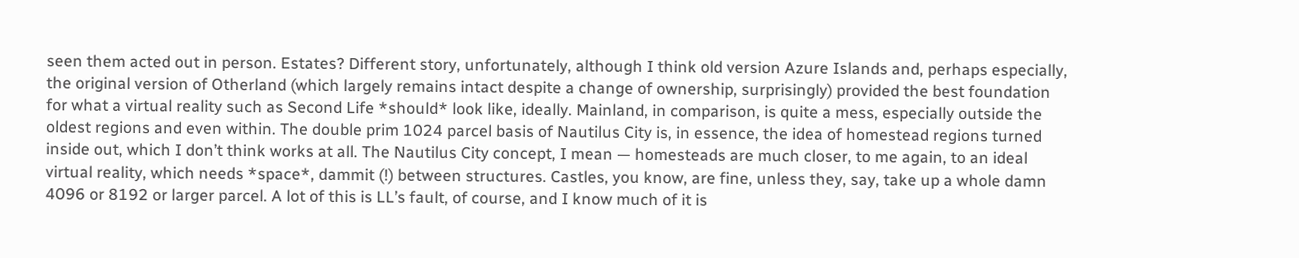seen them acted out in person. Estates? Different story, unfortunately, although I think old version Azure Islands and, perhaps especially, the original version of Otherland (which largely remains intact despite a change of ownership, surprisingly) provided the best foundation for what a virtual reality such as Second Life *should* look like, ideally. Mainland, in comparison, is quite a mess, especially outside the oldest regions and even within. The double prim 1024 parcel basis of Nautilus City is, in essence, the idea of homestead regions turned inside out, which I don’t think works at all. The Nautilus City concept, I mean — homesteads are much closer, to me again, to an ideal virtual reality, which needs *space*, dammit (!) between structures. Castles, you know, are fine, unless they, say, take up a whole damn 4096 or 8192 or larger parcel. A lot of this is LL’s fault, of course, and I know much of it is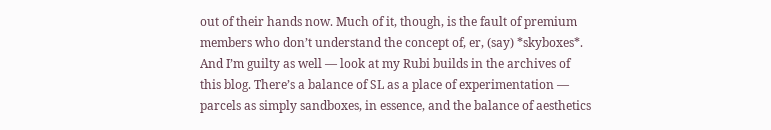out of their hands now. Much of it, though, is the fault of premium members who don’t understand the concept of, er, (say) *skyboxes*.  And I’m guilty as well — look at my Rubi builds in the archives of this blog. There’s a balance of SL as a place of experimentation — parcels as simply sandboxes, in essence, and the balance of aesthetics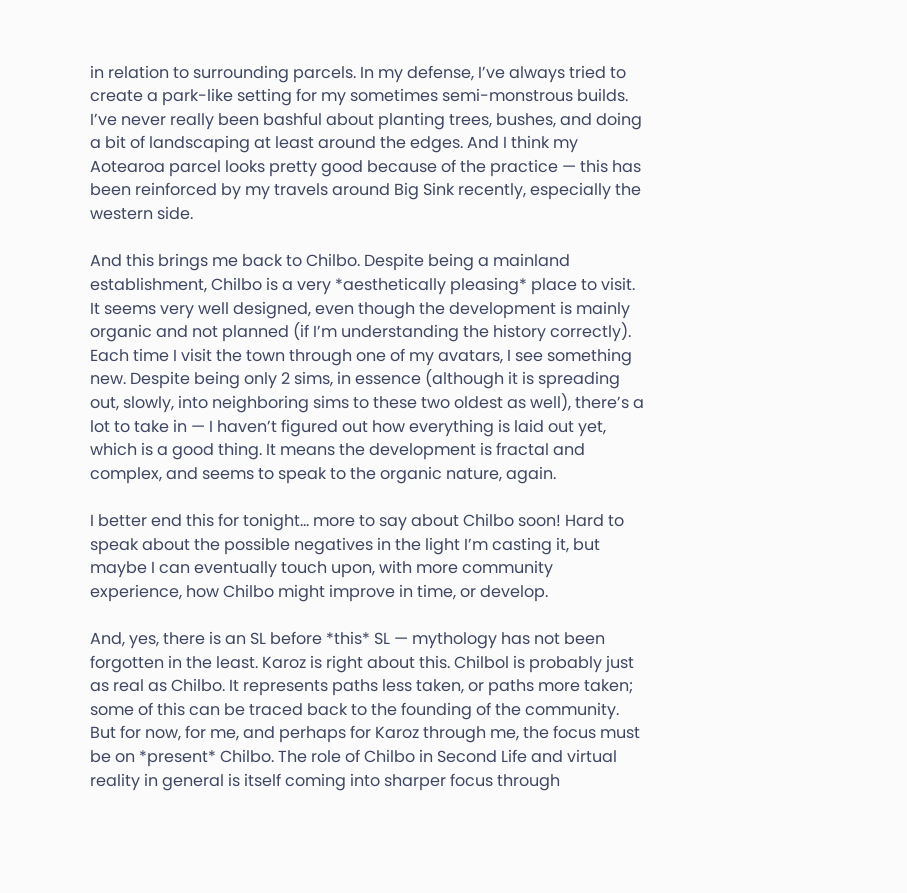in relation to surrounding parcels. In my defense, I’ve always tried to create a park-like setting for my sometimes semi-monstrous builds. I’ve never really been bashful about planting trees, bushes, and doing a bit of landscaping at least around the edges. And I think my Aotearoa parcel looks pretty good because of the practice — this has been reinforced by my travels around Big Sink recently, especially the western side.

And this brings me back to Chilbo. Despite being a mainland establishment, Chilbo is a very *aesthetically pleasing* place to visit. It seems very well designed, even though the development is mainly organic and not planned (if I’m understanding the history correctly). Each time I visit the town through one of my avatars, I see something new. Despite being only 2 sims, in essence (although it is spreading out, slowly, into neighboring sims to these two oldest as well), there’s a lot to take in — I haven’t figured out how everything is laid out yet, which is a good thing. It means the development is fractal and complex, and seems to speak to the organic nature, again.

I better end this for tonight… more to say about Chilbo soon! Hard to speak about the possible negatives in the light I’m casting it, but maybe I can eventually touch upon, with more community experience, how Chilbo might improve in time, or develop.

And, yes, there is an SL before *this* SL — mythology has not been forgotten in the least. Karoz is right about this. Chilbol is probably just as real as Chilbo. It represents paths less taken, or paths more taken; some of this can be traced back to the founding of the community. But for now, for me, and perhaps for Karoz through me, the focus must be on *present* Chilbo. The role of Chilbo in Second Life and virtual reality in general is itself coming into sharper focus through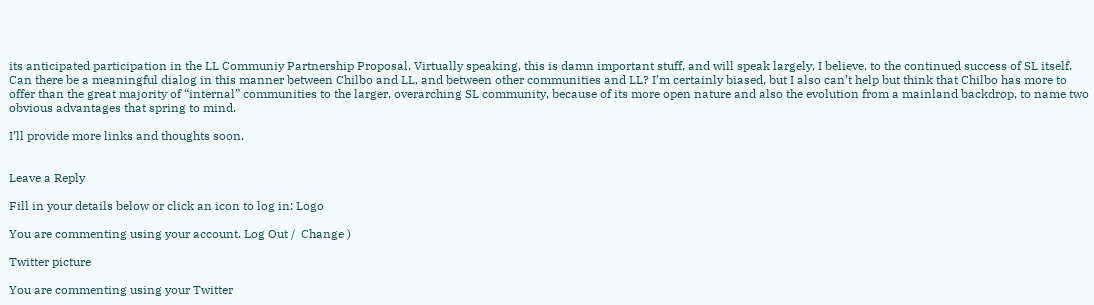its anticipated participation in the LL Communiy Partnership Proposal. Virtually speaking, this is damn important stuff, and will speak largely, I believe, to the continued success of SL itself. Can there be a meaningful dialog in this manner between Chilbo and LL, and between other communities and LL? I’m certainly biased, but I also can’t help but think that Chilbo has more to offer than the great majority of “internal” communities to the larger, overarching SL community, because of its more open nature and also the evolution from a mainland backdrop, to name two obvious advantages that spring to mind.

I’ll provide more links and thoughts soon.


Leave a Reply

Fill in your details below or click an icon to log in: Logo

You are commenting using your account. Log Out /  Change )

Twitter picture

You are commenting using your Twitter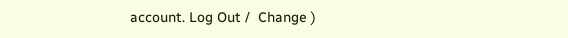account. Log Out /  Change )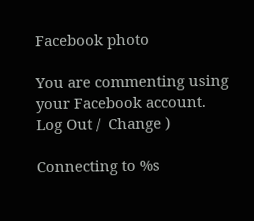Facebook photo

You are commenting using your Facebook account. Log Out /  Change )

Connecting to %s